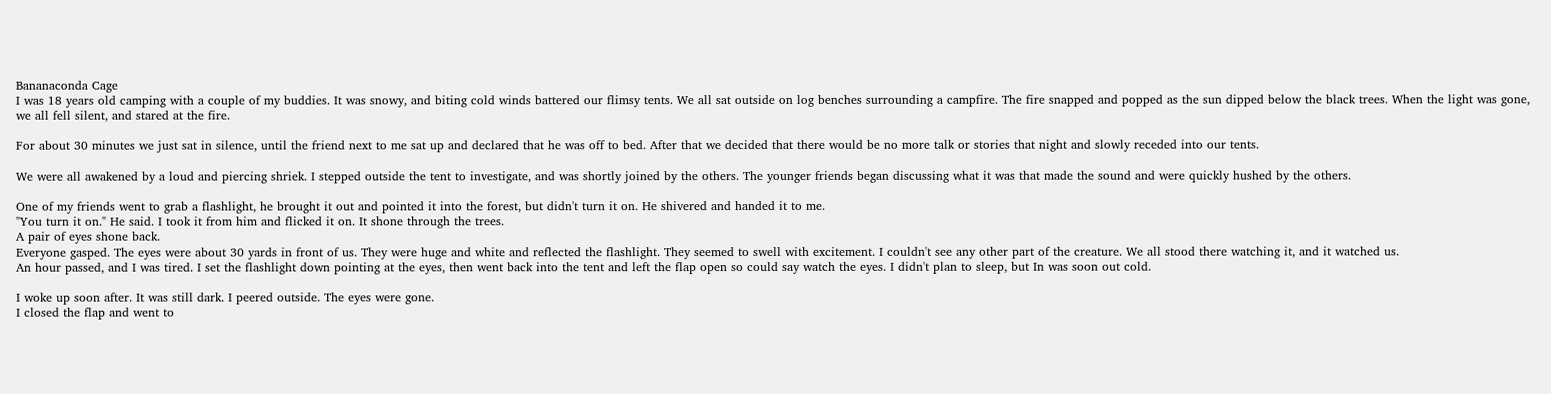Bananaconda Cage
I was 18 years old camping with a couple of my buddies. It was snowy, and biting cold winds battered our flimsy tents. We all sat outside on log benches surrounding a campfire. The fire snapped and popped as the sun dipped below the black trees. When the light was gone, we all fell silent, and stared at the fire.

For about 30 minutes we just sat in silence, until the friend next to me sat up and declared that he was off to bed. After that we decided that there would be no more talk or stories that night and slowly receded into our tents.

We were all awakened by a loud and piercing shriek. I stepped outside the tent to investigate, and was shortly joined by the others. The younger friends began discussing what it was that made the sound and were quickly hushed by the others.

One of my friends went to grab a flashlight, he brought it out and pointed it into the forest, but didn't turn it on. He shivered and handed it to me.
"You turn it on." He said. I took it from him and flicked it on. It shone through the trees.
A pair of eyes shone back.
Everyone gasped. The eyes were about 30 yards in front of us. They were huge and white and reflected the flashlight. They seemed to swell with excitement. I couldn't see any other part of the creature. We all stood there watching it, and it watched us.
An hour passed, and I was tired. I set the flashlight down pointing at the eyes, then went back into the tent and left the flap open so could say watch the eyes. I didn't plan to sleep, but In was soon out cold.

I woke up soon after. It was still dark. I peered outside. The eyes were gone.
I closed the flap and went to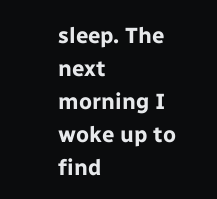sleep. The next morning I woke up to find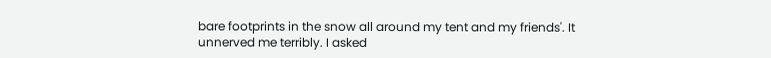bare footprints in the snow all around my tent and my friends'. It unnerved me terribly. I asked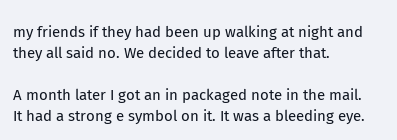my friends if they had been up walking at night and they all said no. We decided to leave after that.

A month later I got an in packaged note in the mail. It had a strong e symbol on it. It was a bleeding eye.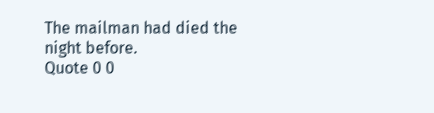The mailman had died the night before.
Quote 0 0